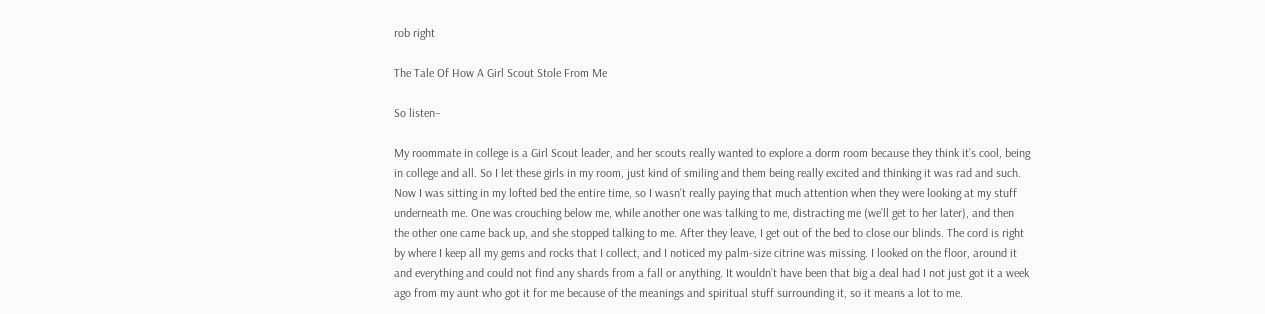rob right

The Tale Of How A Girl Scout Stole From Me

So listen–

My roommate in college is a Girl Scout leader, and her scouts really wanted to explore a dorm room because they think it’s cool, being in college and all. So I let these girls in my room, just kind of smiling and them being really excited and thinking it was rad and such. Now I was sitting in my lofted bed the entire time, so I wasn’t really paying that much attention when they were looking at my stuff underneath me. One was crouching below me, while another one was talking to me, distracting me (we’ll get to her later), and then the other one came back up, and she stopped talking to me. After they leave, I get out of the bed to close our blinds. The cord is right by where I keep all my gems and rocks that I collect, and I noticed my palm-size citrine was missing. I looked on the floor, around it and everything and could not find any shards from a fall or anything. It wouldn’t have been that big a deal had I not just got it a week ago from my aunt who got it for me because of the meanings and spiritual stuff surrounding it, so it means a lot to me.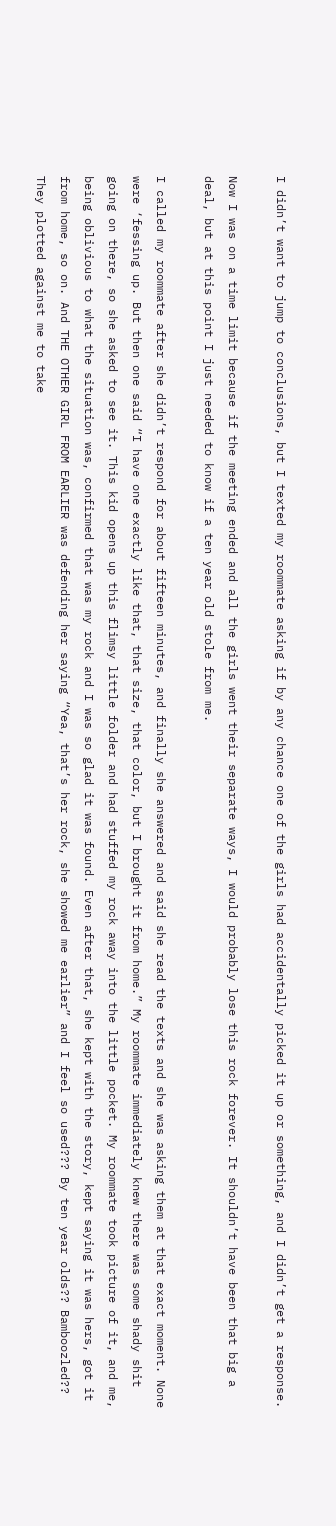I didn’t want to jump to conclusions, but I texted my roommate asking if by any chance one of the girls had accidentally picked it up or something, and I didn’t get a response.

Now I was on a time limit because if the meeting ended and all the girls went their separate ways, I would probably lose this rock forever. It shouldn’t have been that big a deal, but at this point I just needed to know if a ten year old stole from me.

I called my roommate after she didn’t respond for about fifteen minutes, and finally she answered and said she read the texts and she was asking them at that exact moment. None were ‘fessing up. But then one said “I have one exactly like that, that size, that color, but I brought it from home.” My roommate immediately knew there was some shady shit going on there, so she asked to see it. This kid opens up this flimsy little folder and had stuffed my rock away into the little pocket. My roommate took picture of it, and me, being oblivious to what the situation was, confirmed that was my rock and I was so glad it was found. Even after that, she kept with the story, kept saying it was hers, got it from home, so on. And THE OTHER GIRL FROM EARLIER was defending her saying “Yea, that’s her rock, she showed me earlier” and I feel so used??? By ten year olds?? Bamboozled?? They plotted against me to take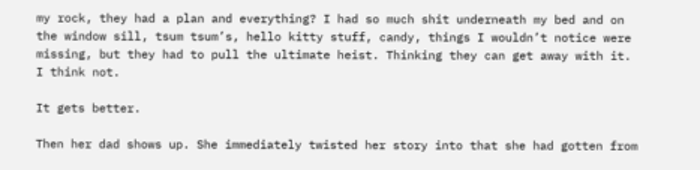my rock, they had a plan and everything? I had so much shit underneath my bed and on the window sill, tsum tsum’s, hello kitty stuff, candy, things I wouldn’t notice were missing, but they had to pull the ultimate heist. Thinking they can get away with it. I think not.

It gets better.

Then her dad shows up. She immediately twisted her story into that she had gotten from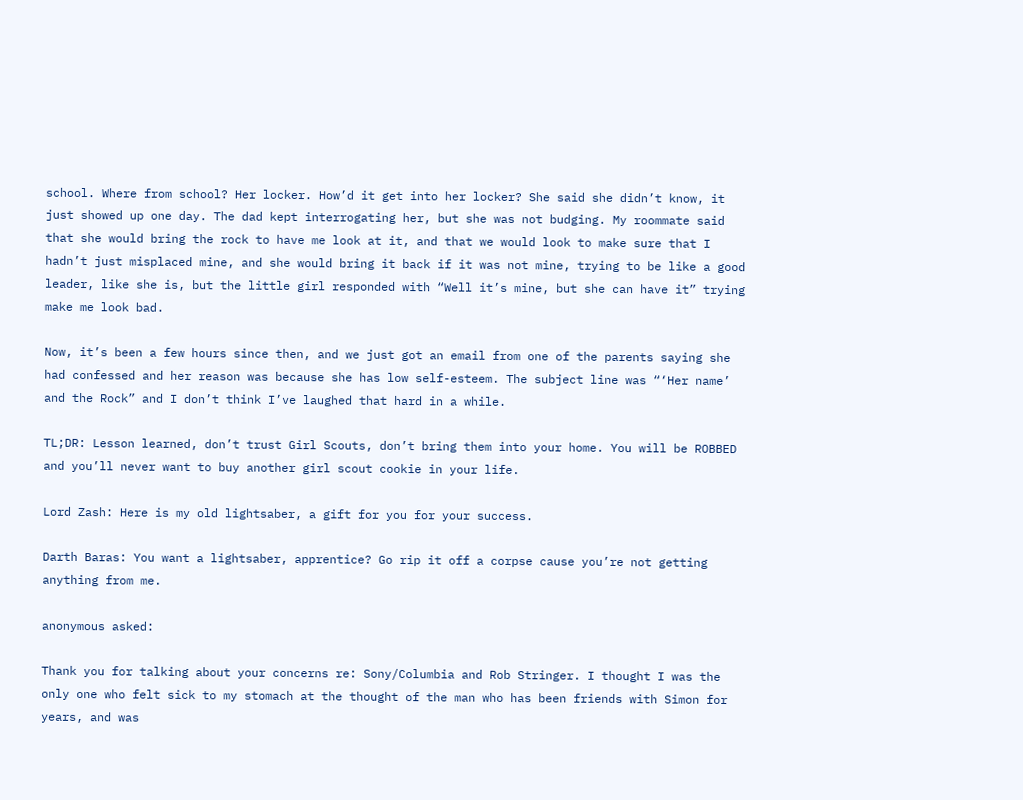school. Where from school? Her locker. How’d it get into her locker? She said she didn’t know, it just showed up one day. The dad kept interrogating her, but she was not budging. My roommate said that she would bring the rock to have me look at it, and that we would look to make sure that I hadn’t just misplaced mine, and she would bring it back if it was not mine, trying to be like a good leader, like she is, but the little girl responded with “Well it’s mine, but she can have it” trying make me look bad.

Now, it’s been a few hours since then, and we just got an email from one of the parents saying she had confessed and her reason was because she has low self-esteem. The subject line was “‘Her name’ and the Rock” and I don’t think I’ve laughed that hard in a while.

TL;DR: Lesson learned, don’t trust Girl Scouts, don’t bring them into your home. You will be ROBBED and you’ll never want to buy another girl scout cookie in your life.

Lord Zash: Here is my old lightsaber, a gift for you for your success.

Darth Baras: You want a lightsaber, apprentice? Go rip it off a corpse cause you’re not getting anything from me.

anonymous asked:

Thank you for talking about your concerns re: Sony/Columbia and Rob Stringer. I thought I was the only one who felt sick to my stomach at the thought of the man who has been friends with Simon for years, and was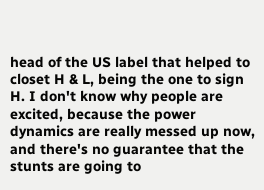head of the US label that helped to closet H & L, being the one to sign H. I don't know why people are excited, because the power dynamics are really messed up now, and there's no guarantee that the stunts are going to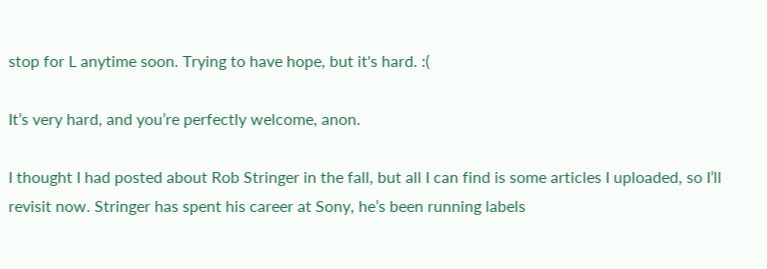stop for L anytime soon. Trying to have hope, but it's hard. :(

It’s very hard, and you’re perfectly welcome, anon.

I thought I had posted about Rob Stringer in the fall, but all I can find is some articles I uploaded, so I’ll revisit now. Stringer has spent his career at Sony, he’s been running labels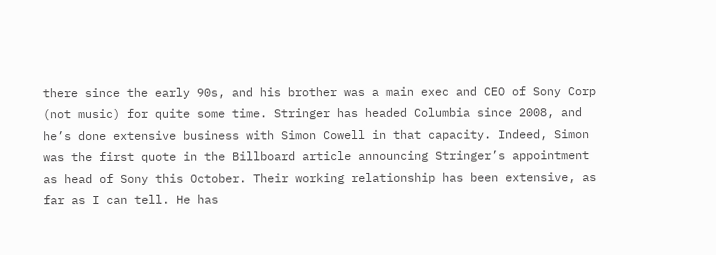there since the early 90s, and his brother was a main exec and CEO of Sony Corp (not music) for quite some time. Stringer has headed Columbia since 2008, and he’s done extensive business with Simon Cowell in that capacity. Indeed, Simon was the first quote in the Billboard article announcing Stringer’s appointment as head of Sony this October. Their working relationship has been extensive, as far as I can tell. He has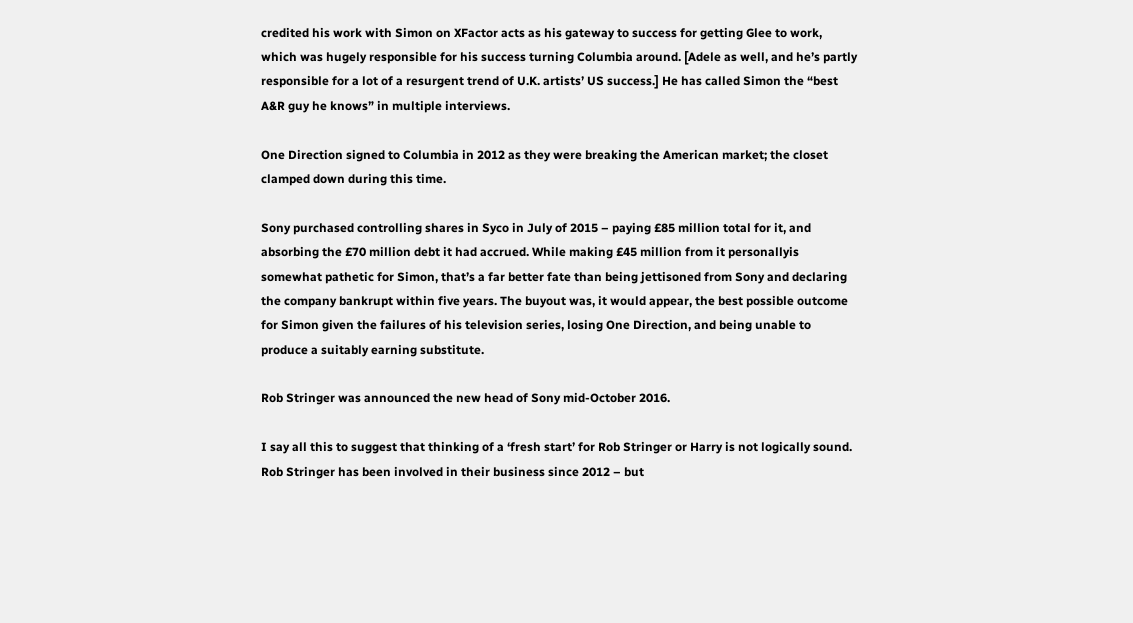credited his work with Simon on XFactor acts as his gateway to success for getting Glee to work, which was hugely responsible for his success turning Columbia around. [Adele as well, and he’s partly responsible for a lot of a resurgent trend of U.K. artists’ US success.] He has called Simon the “best A&R guy he knows” in multiple interviews.

One Direction signed to Columbia in 2012 as they were breaking the American market; the closet clamped down during this time.

Sony purchased controlling shares in Syco in July of 2015 – paying £85 million total for it, and absorbing the £70 million debt it had accrued. While making £45 million from it personallyis somewhat pathetic for Simon, that’s a far better fate than being jettisoned from Sony and declaring the company bankrupt within five years. The buyout was, it would appear, the best possible outcome for Simon given the failures of his television series, losing One Direction, and being unable to produce a suitably earning substitute.

Rob Stringer was announced the new head of Sony mid-October 2016.

I say all this to suggest that thinking of a ‘fresh start’ for Rob Stringer or Harry is not logically sound. Rob Stringer has been involved in their business since 2012 – but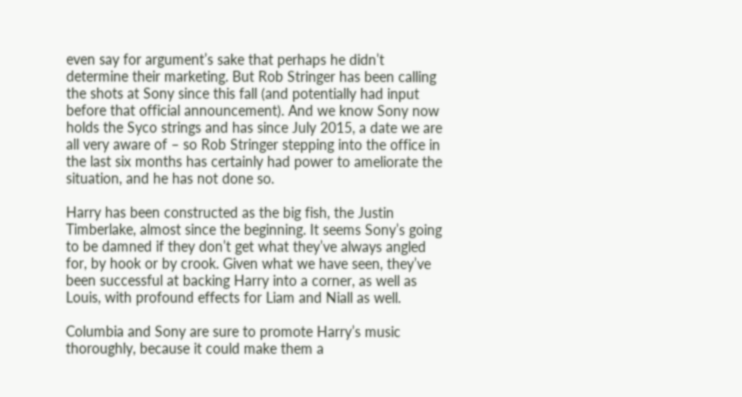even say for argument’s sake that perhaps he didn’t determine their marketing. But Rob Stringer has been calling the shots at Sony since this fall (and potentially had input before that official announcement). And we know Sony now holds the Syco strings and has since July 2015, a date we are all very aware of – so Rob Stringer stepping into the office in the last six months has certainly had power to ameliorate the situation, and he has not done so.

Harry has been constructed as the big fish, the Justin Timberlake, almost since the beginning. It seems Sony’s going to be damned if they don’t get what they’ve always angled for, by hook or by crook. Given what we have seen, they’ve been successful at backing Harry into a corner, as well as Louis, with profound effects for Liam and Niall as well.

Columbia and Sony are sure to promote Harry’s music thoroughly, because it could make them a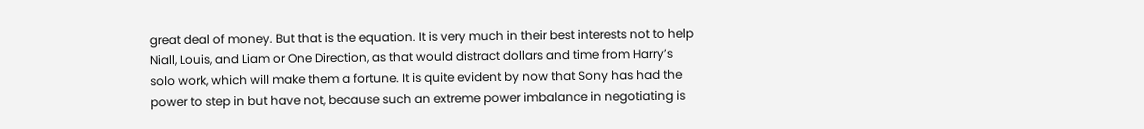great deal of money. But that is the equation. It is very much in their best interests not to help Niall, Louis, and Liam or One Direction, as that would distract dollars and time from Harry’s solo work, which will make them a fortune. It is quite evident by now that Sony has had the power to step in but have not, because such an extreme power imbalance in negotiating is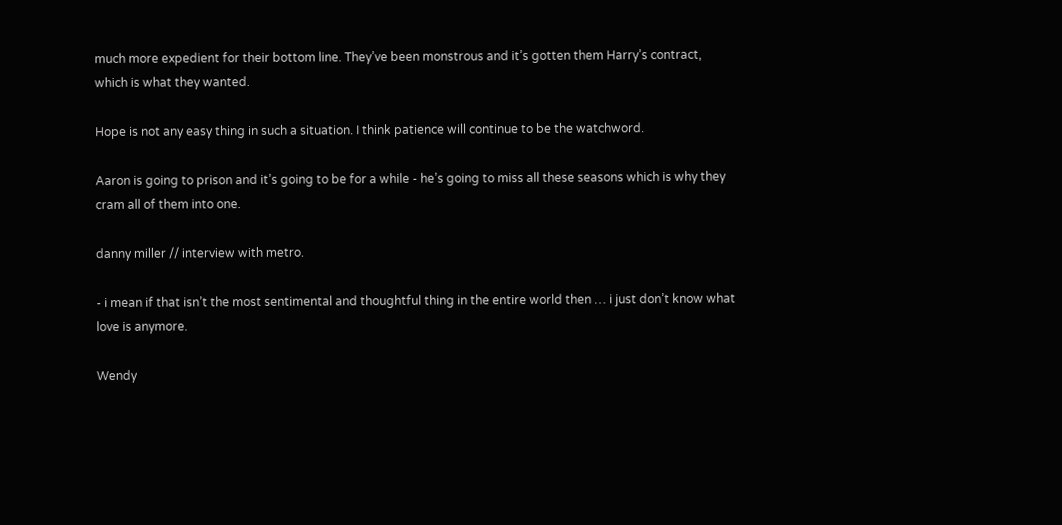much more expedient for their bottom line. They’ve been monstrous and it’s gotten them Harry’s contract, which is what they wanted.

Hope is not any easy thing in such a situation. I think patience will continue to be the watchword.

Aaron is going to prison and it’s going to be for a while - he’s going to miss all these seasons which is why they cram all of them into one.

danny miller // interview with metro.

- i mean if that isn’t the most sentimental and thoughtful thing in the entire world then … i just don’t know what love is anymore.

Wendy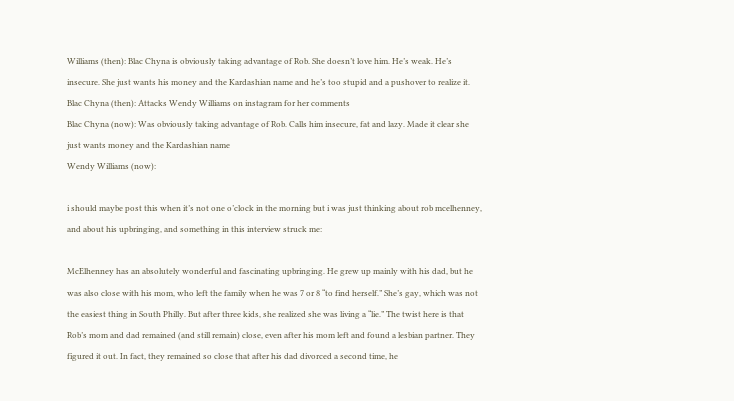Williams (then): Blac Chyna is obviously taking advantage of Rob. She doesn’t love him. He’s weak. He’s insecure. She just wants his money and the Kardashian name and he’s too stupid and a pushover to realize it.
Blac Chyna (then): Attacks Wendy Williams on instagram for her comments
Blac Chyna (now): Was obviously taking advantage of Rob. Calls him insecure, fat and lazy. Made it clear she just wants money and the Kardashian name
Wendy Williams (now):

i should maybe post this when it’s not one o’clock in the morning but i was just thinking about rob mcelhenney, and about his upbringing, and something in this interview struck me:

McElhenney has an absolutely wonderful and fascinating upbringing. He grew up mainly with his dad, but he was also close with his mom, who left the family when he was 7 or 8 “to find herself.” She’s gay, which was not the easiest thing in South Philly. But after three kids, she realized she was living a “lie.” The twist here is that Rob’s mom and dad remained (and still remain) close, even after his mom left and found a lesbian partner. They figured it out. In fact, they remained so close that after his dad divorced a second time, he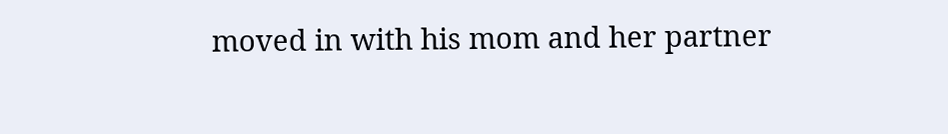moved in with his mom and her partner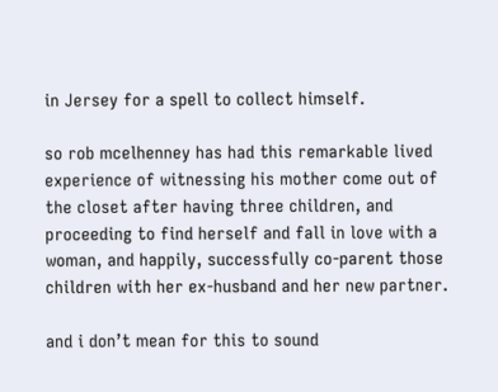in Jersey for a spell to collect himself.

so rob mcelhenney has had this remarkable lived experience of witnessing his mother come out of the closet after having three children, and proceeding to find herself and fall in love with a woman, and happily, successfully co-parent those children with her ex-husband and her new partner.

and i don’t mean for this to sound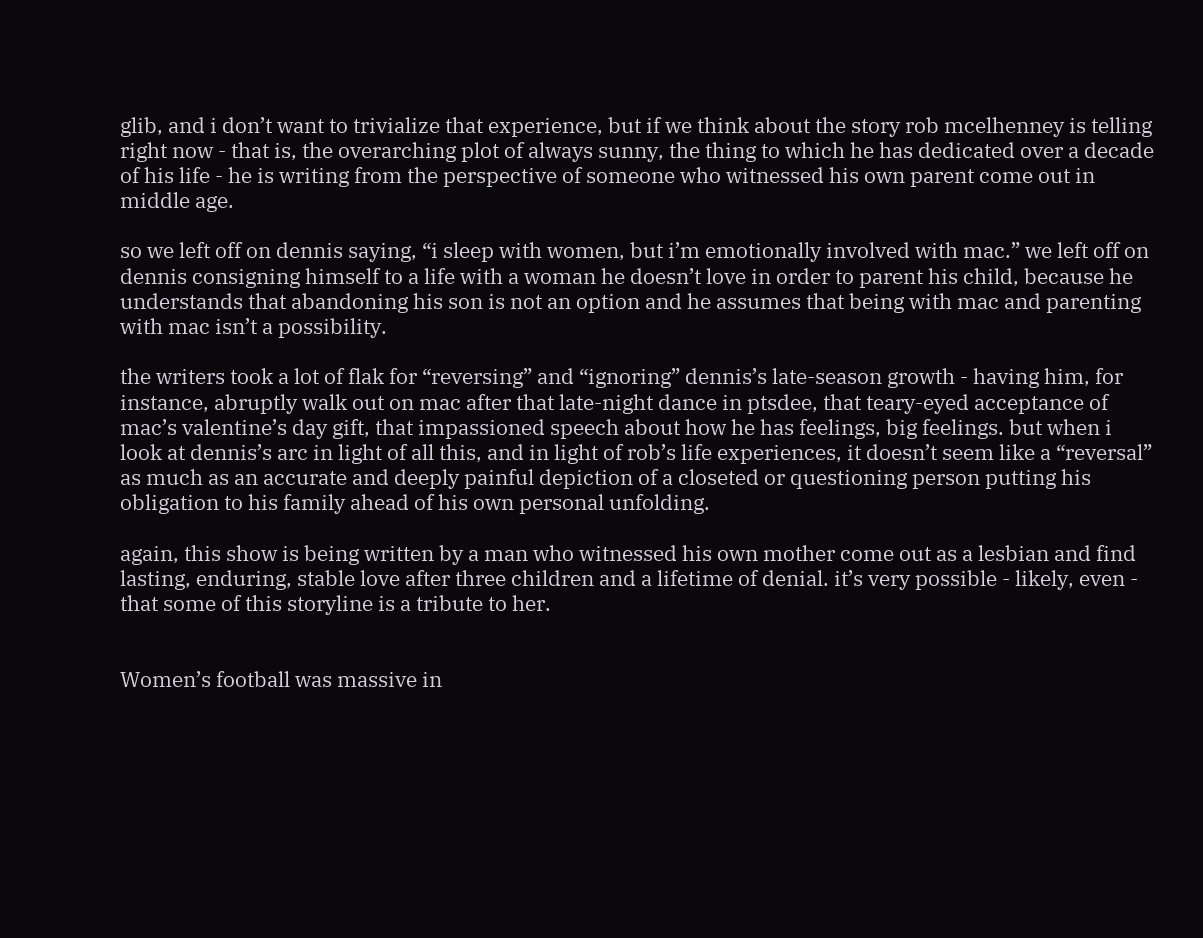glib, and i don’t want to trivialize that experience, but if we think about the story rob mcelhenney is telling right now - that is, the overarching plot of always sunny, the thing to which he has dedicated over a decade of his life - he is writing from the perspective of someone who witnessed his own parent come out in middle age.

so we left off on dennis saying, “i sleep with women, but i’m emotionally involved with mac.” we left off on dennis consigning himself to a life with a woman he doesn’t love in order to parent his child, because he understands that abandoning his son is not an option and he assumes that being with mac and parenting with mac isn’t a possibility.

the writers took a lot of flak for “reversing” and “ignoring” dennis’s late-season growth - having him, for instance, abruptly walk out on mac after that late-night dance in ptsdee, that teary-eyed acceptance of mac’s valentine’s day gift, that impassioned speech about how he has feelings, big feelings. but when i look at dennis’s arc in light of all this, and in light of rob’s life experiences, it doesn’t seem like a “reversal” as much as an accurate and deeply painful depiction of a closeted or questioning person putting his obligation to his family ahead of his own personal unfolding.

again, this show is being written by a man who witnessed his own mother come out as a lesbian and find lasting, enduring, stable love after three children and a lifetime of denial. it’s very possible - likely, even - that some of this storyline is a tribute to her.


Women’s football was massive in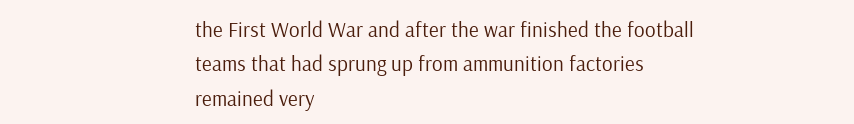the First World War and after the war finished the football teams that had sprung up from ammunition factories remained very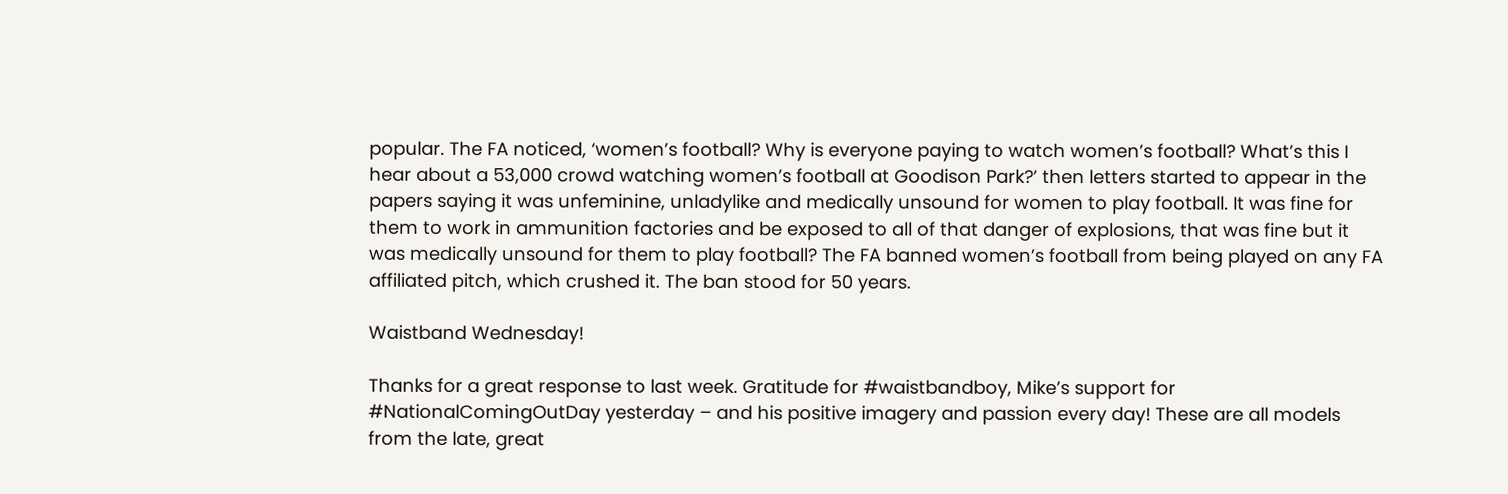popular. The FA noticed, ‘women’s football? Why is everyone paying to watch women’s football? What’s this I hear about a 53,000 crowd watching women’s football at Goodison Park?’ then letters started to appear in the papers saying it was unfeminine, unladylike and medically unsound for women to play football. It was fine for them to work in ammunition factories and be exposed to all of that danger of explosions, that was fine but it was medically unsound for them to play football? The FA banned women’s football from being played on any FA affiliated pitch, which crushed it. The ban stood for 50 years.

Waistband Wednesday!

Thanks for a great response to last week. Gratitude for #waistbandboy, Mike’s support for #NationalComingOutDay yesterday – and his positive imagery and passion every day! These are all models from the late, great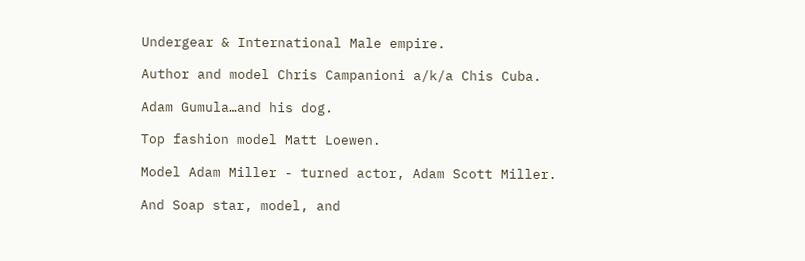Undergear & International Male empire.

Author and model Chris Campanioni a/k/a Chis Cuba.

Adam Gumula…and his dog.

Top fashion model Matt Loewen.

Model Adam Miller - turned actor, Adam Scott Miller.

And Soap star, model, and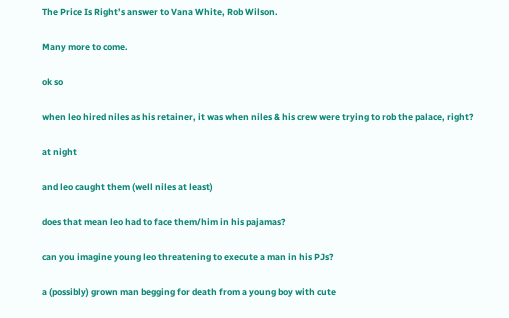The Price Is Right’s answer to Vana White, Rob Wilson.

Many more to come.

ok so

when leo hired niles as his retainer, it was when niles & his crew were trying to rob the palace, right?

at night

and leo caught them (well niles at least)

does that mean leo had to face them/him in his pajamas?

can you imagine young leo threatening to execute a man in his PJs?

a (possibly) grown man begging for death from a young boy with cute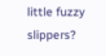little fuzzy slippers?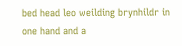bed head leo weilding brynhildr in one hand and a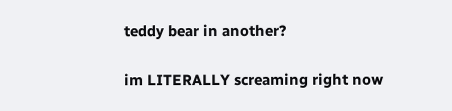teddy bear in another?

im LITERALLY screaming right now